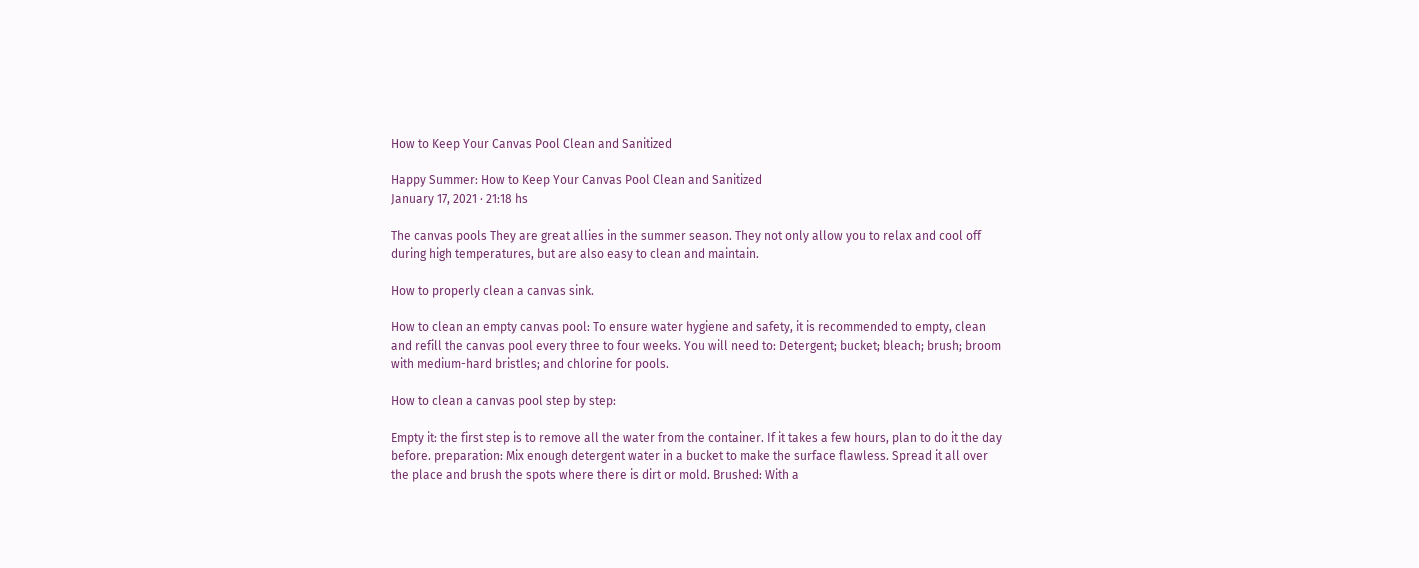How to Keep Your Canvas Pool Clean and Sanitized

Happy Summer: How to Keep Your Canvas Pool Clean and Sanitized
January 17, 2021 · 21:18 hs

The canvas pools They are great allies in the summer season. They not only allow you to relax and cool off during high temperatures, but are also easy to clean and maintain.

How to properly clean a canvas sink.

How to clean an empty canvas pool: To ensure water hygiene and safety, it is recommended to empty, clean and refill the canvas pool every three to four weeks. You will need to: Detergent; bucket; bleach; brush; broom with medium-hard bristles; and chlorine for pools.

How to clean a canvas pool step by step:

Empty it: the first step is to remove all the water from the container. If it takes a few hours, plan to do it the day before. preparation: Mix enough detergent water in a bucket to make the surface flawless. Spread it all over the place and brush the spots where there is dirt or mold. Brushed: With a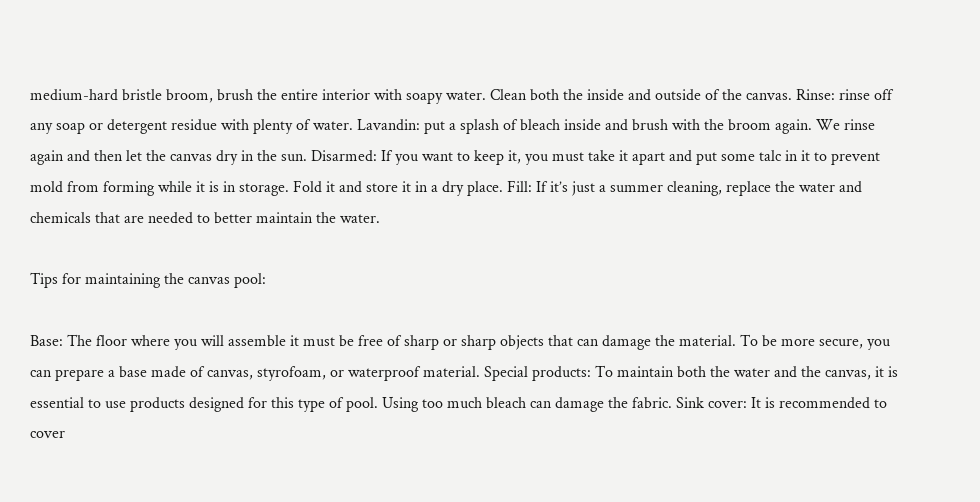medium-hard bristle broom, brush the entire interior with soapy water. Clean both the inside and outside of the canvas. Rinse: rinse off any soap or detergent residue with plenty of water. Lavandin: put a splash of bleach inside and brush with the broom again. We rinse again and then let the canvas dry in the sun. Disarmed: If you want to keep it, you must take it apart and put some talc in it to prevent mold from forming while it is in storage. Fold it and store it in a dry place. Fill: If it’s just a summer cleaning, replace the water and chemicals that are needed to better maintain the water.

Tips for maintaining the canvas pool:

Base: The floor where you will assemble it must be free of sharp or sharp objects that can damage the material. To be more secure, you can prepare a base made of canvas, styrofoam, or waterproof material. Special products: To maintain both the water and the canvas, it is essential to use products designed for this type of pool. Using too much bleach can damage the fabric. Sink cover: It is recommended to cover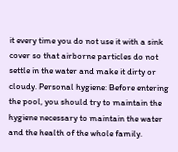it every time you do not use it with a sink cover so that airborne particles do not settle in the water and make it dirty or cloudy. Personal hygiene: Before entering the pool, you should try to maintain the hygiene necessary to maintain the water and the health of the whole family.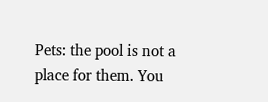Pets: the pool is not a place for them. You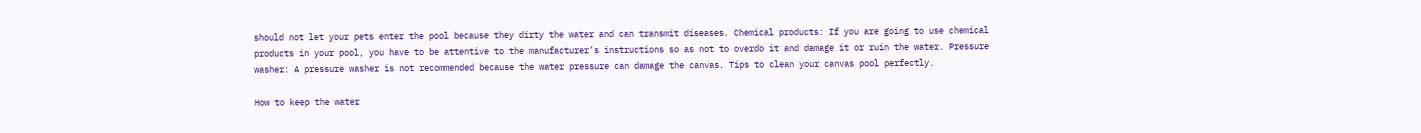should not let your pets enter the pool because they dirty the water and can transmit diseases. Chemical products: If you are going to use chemical products in your pool, you have to be attentive to the manufacturer’s instructions so as not to overdo it and damage it or ruin the water. Pressure washer: A pressure washer is not recommended because the water pressure can damage the canvas. Tips to clean your canvas pool perfectly.

How to keep the water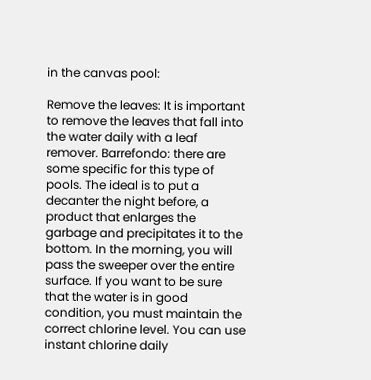in the canvas pool:

Remove the leaves: It is important to remove the leaves that fall into the water daily with a leaf remover. Barrefondo: there are some specific for this type of pools. The ideal is to put a decanter the night before, a product that enlarges the garbage and precipitates it to the bottom. In the morning, you will pass the sweeper over the entire surface. If you want to be sure that the water is in good condition, you must maintain the correct chlorine level. You can use instant chlorine daily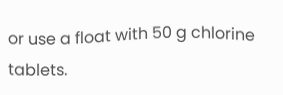or use a float with 50 g chlorine tablets.